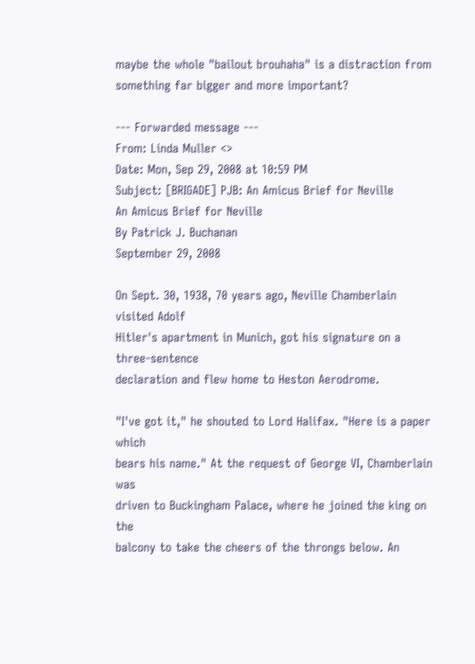maybe the whole "bailout brouhaha" is a distraction from something far bigger and more important?

--- Forwarded message ---
From: Linda Muller <>
Date: Mon, Sep 29, 2008 at 10:59 PM
Subject: [BRIGADE] PJB: An Amicus Brief for Neville
An Amicus Brief for Neville
By Patrick J. Buchanan
September 29, 2008

On Sept. 30, 1938, 70 years ago, Neville Chamberlain visited Adolf
Hitler's apartment in Munich, got his signature on a three-sentence
declaration and flew home to Heston Aerodrome.

"I've got it," he shouted to Lord Halifax. "Here is a paper which
bears his name." At the request of George VI, Chamberlain was
driven to Buckingham Palace, where he joined the king on the
balcony to take the cheers of the throngs below. An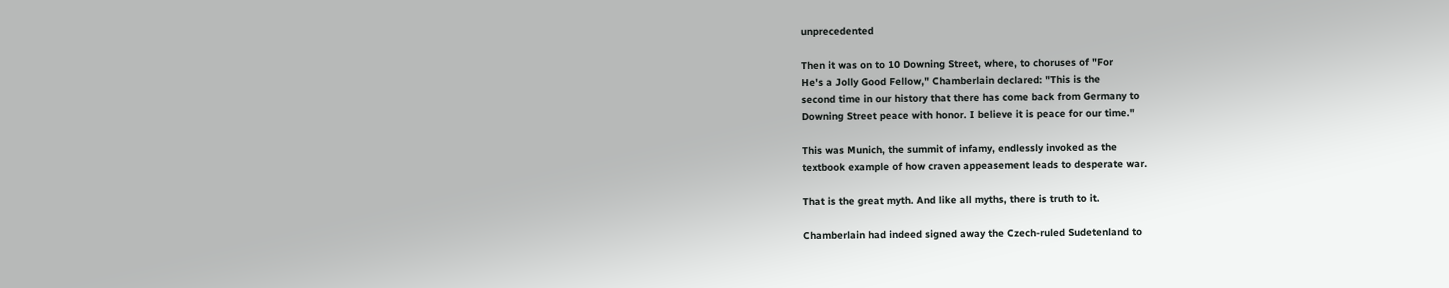unprecedented

Then it was on to 10 Downing Street, where, to choruses of "For
He's a Jolly Good Fellow," Chamberlain declared: "This is the
second time in our history that there has come back from Germany to
Downing Street peace with honor. I believe it is peace for our time."

This was Munich, the summit of infamy, endlessly invoked as the
textbook example of how craven appeasement leads to desperate war.

That is the great myth. And like all myths, there is truth to it.

Chamberlain had indeed signed away the Czech-ruled Sudetenland to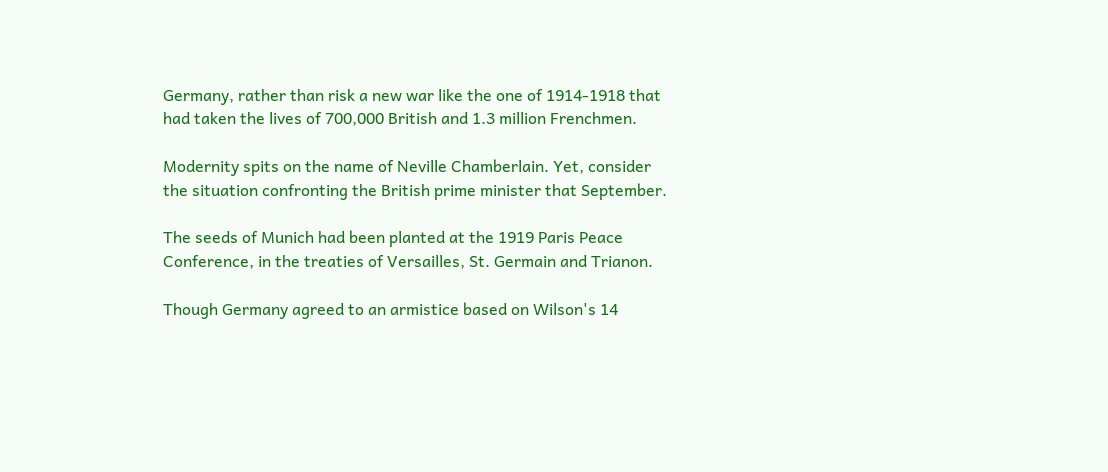Germany, rather than risk a new war like the one of 1914-1918 that
had taken the lives of 700,000 British and 1.3 million Frenchmen.

Modernity spits on the name of Neville Chamberlain. Yet, consider
the situation confronting the British prime minister that September.

The seeds of Munich had been planted at the 1919 Paris Peace
Conference, in the treaties of Versailles, St. Germain and Trianon.

Though Germany agreed to an armistice based on Wilson's 14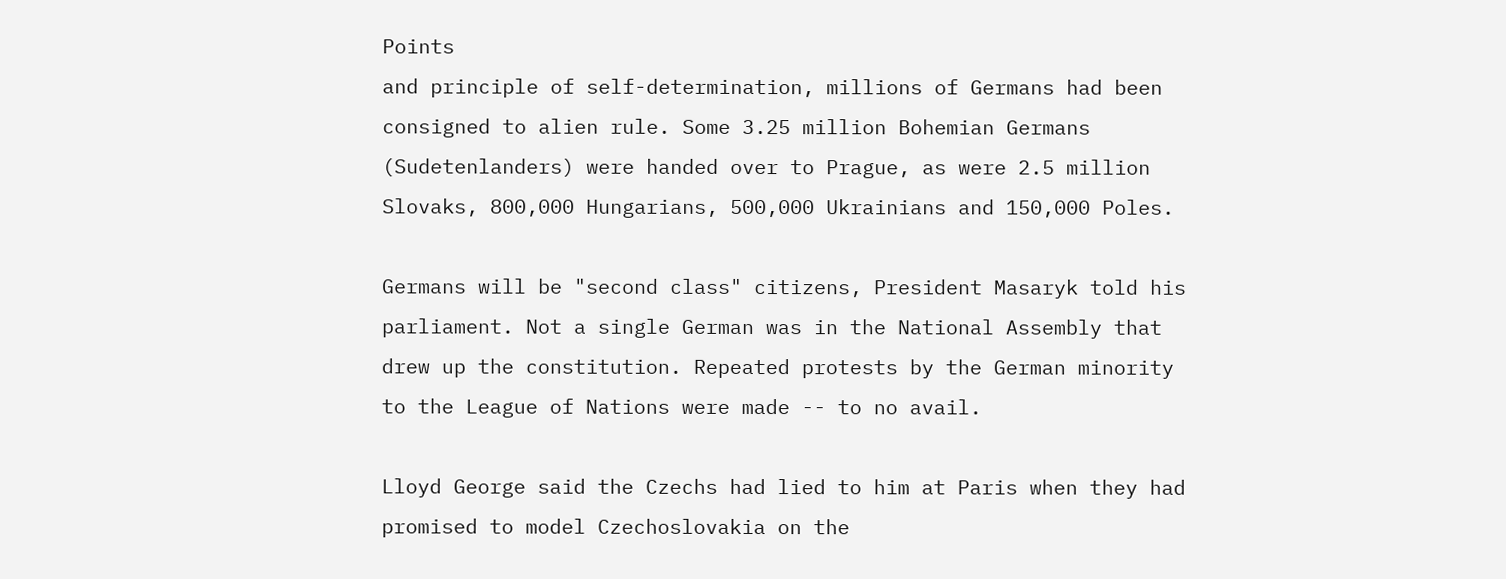Points
and principle of self-determination, millions of Germans had been
consigned to alien rule. Some 3.25 million Bohemian Germans
(Sudetenlanders) were handed over to Prague, as were 2.5 million
Slovaks, 800,000 Hungarians, 500,000 Ukrainians and 150,000 Poles.

Germans will be "second class" citizens, President Masaryk told his
parliament. Not a single German was in the National Assembly that
drew up the constitution. Repeated protests by the German minority
to the League of Nations were made -- to no avail.

Lloyd George said the Czechs had lied to him at Paris when they had
promised to model Czechoslovakia on the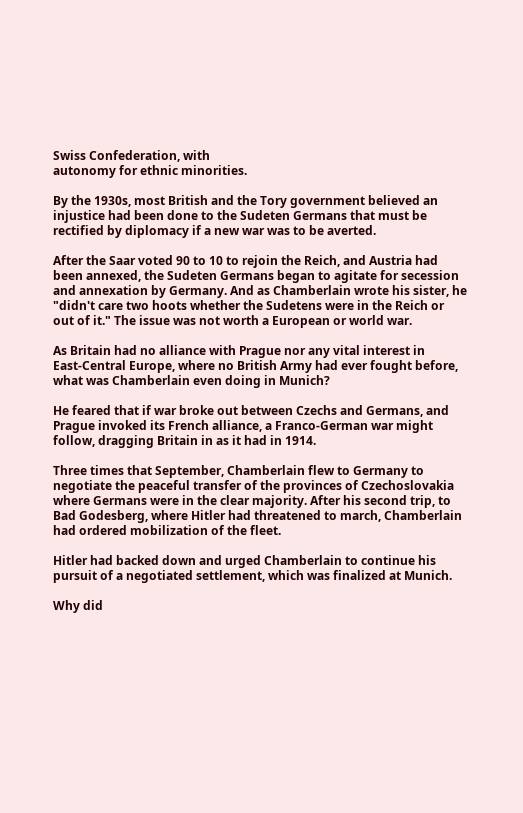Swiss Confederation, with
autonomy for ethnic minorities.

By the 1930s, most British and the Tory government believed an
injustice had been done to the Sudeten Germans that must be
rectified by diplomacy if a new war was to be averted.

After the Saar voted 90 to 10 to rejoin the Reich, and Austria had
been annexed, the Sudeten Germans began to agitate for secession
and annexation by Germany. And as Chamberlain wrote his sister, he
"didn't care two hoots whether the Sudetens were in the Reich or
out of it." The issue was not worth a European or world war.

As Britain had no alliance with Prague nor any vital interest in
East-Central Europe, where no British Army had ever fought before,
what was Chamberlain even doing in Munich?

He feared that if war broke out between Czechs and Germans, and
Prague invoked its French alliance, a Franco-German war might
follow, dragging Britain in as it had in 1914.

Three times that September, Chamberlain flew to Germany to
negotiate the peaceful transfer of the provinces of Czechoslovakia
where Germans were in the clear majority. After his second trip, to
Bad Godesberg, where Hitler had threatened to march, Chamberlain
had ordered mobilization of the fleet.

Hitler had backed down and urged Chamberlain to continue his
pursuit of a negotiated settlement, which was finalized at Munich.

Why did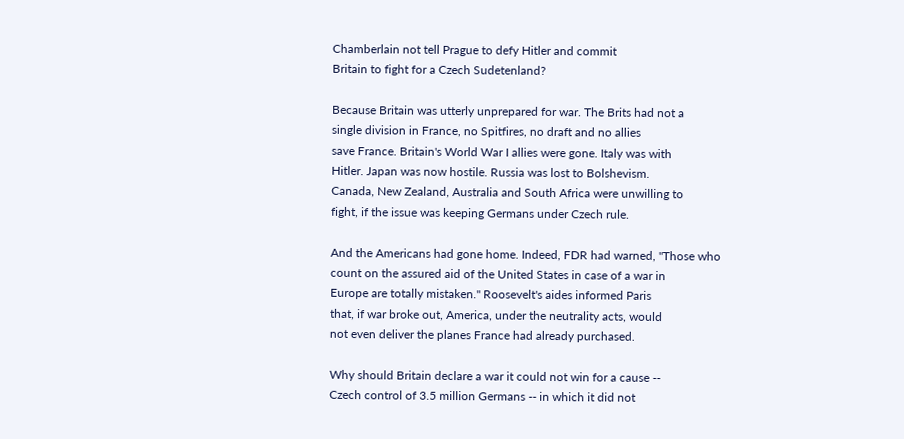Chamberlain not tell Prague to defy Hitler and commit
Britain to fight for a Czech Sudetenland?

Because Britain was utterly unprepared for war. The Brits had not a
single division in France, no Spitfires, no draft and no allies
save France. Britain's World War I allies were gone. Italy was with
Hitler. Japan was now hostile. Russia was lost to Bolshevism.
Canada, New Zealand, Australia and South Africa were unwilling to
fight, if the issue was keeping Germans under Czech rule.

And the Americans had gone home. Indeed, FDR had warned, "Those who
count on the assured aid of the United States in case of a war in
Europe are totally mistaken." Roosevelt's aides informed Paris
that, if war broke out, America, under the neutrality acts, would
not even deliver the planes France had already purchased.

Why should Britain declare a war it could not win for a cause --
Czech control of 3.5 million Germans -- in which it did not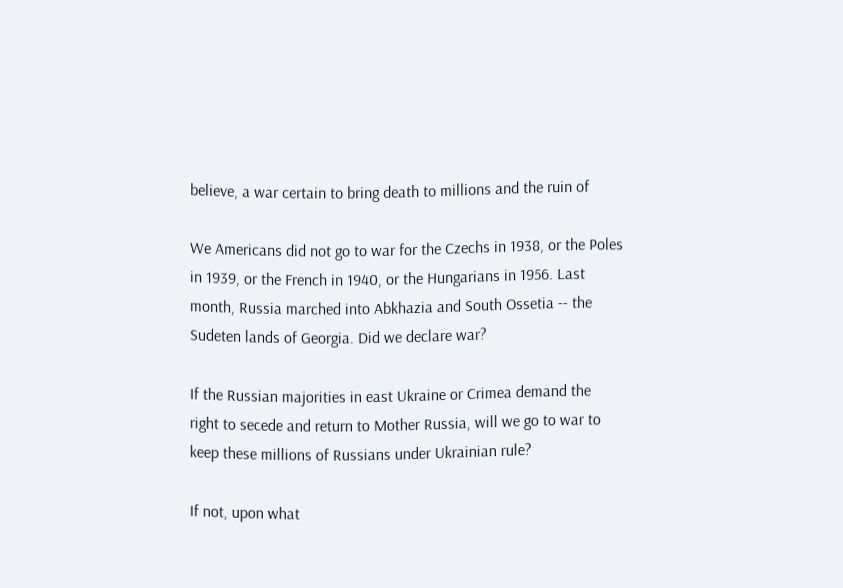believe, a war certain to bring death to millions and the ruin of

We Americans did not go to war for the Czechs in 1938, or the Poles
in 1939, or the French in 1940, or the Hungarians in 1956. Last
month, Russia marched into Abkhazia and South Ossetia -- the
Sudeten lands of Georgia. Did we declare war?

If the Russian majorities in east Ukraine or Crimea demand the
right to secede and return to Mother Russia, will we go to war to
keep these millions of Russians under Ukrainian rule?

If not, upon what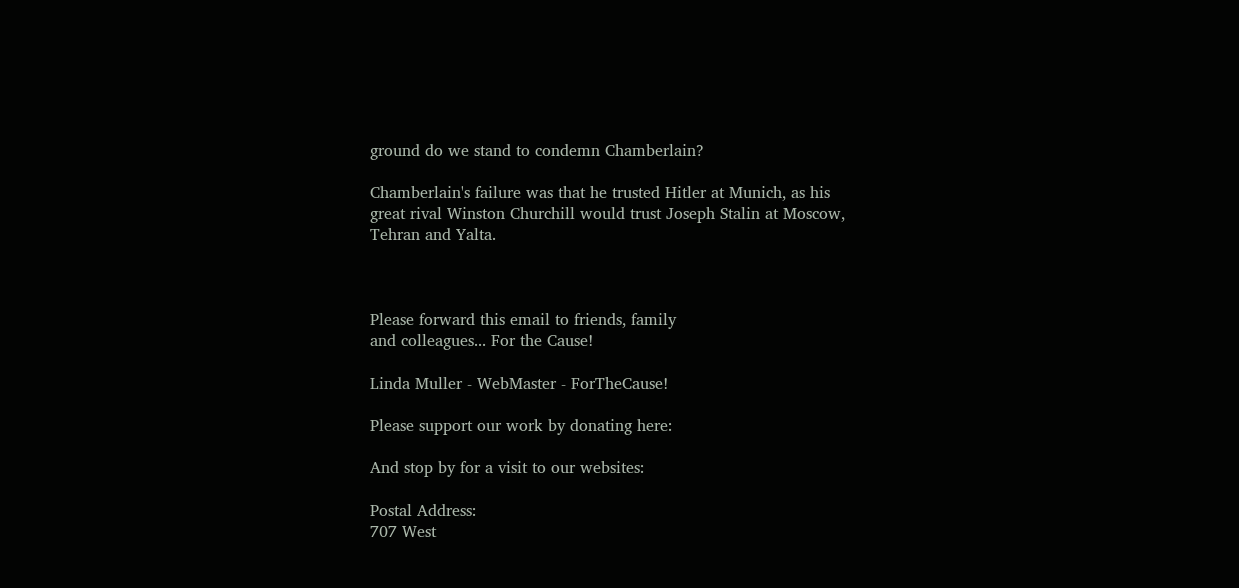ground do we stand to condemn Chamberlain?

Chamberlain's failure was that he trusted Hitler at Munich, as his
great rival Winston Churchill would trust Joseph Stalin at Moscow,
Tehran and Yalta.



Please forward this email to friends, family
and colleagues... For the Cause!

Linda Muller - WebMaster - ForTheCause!

Please support our work by donating here:

And stop by for a visit to our websites:

Postal Address:
707 West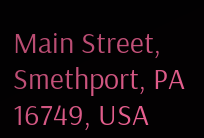Main Street, Smethport, PA 16749, USA